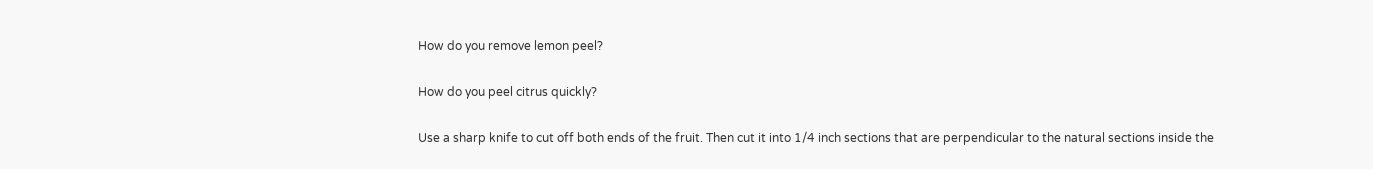How do you remove lemon peel?

How do you peel citrus quickly?

Use a sharp knife to cut off both ends of the fruit. Then cut it into 1/4 inch sections that are perpendicular to the natural sections inside the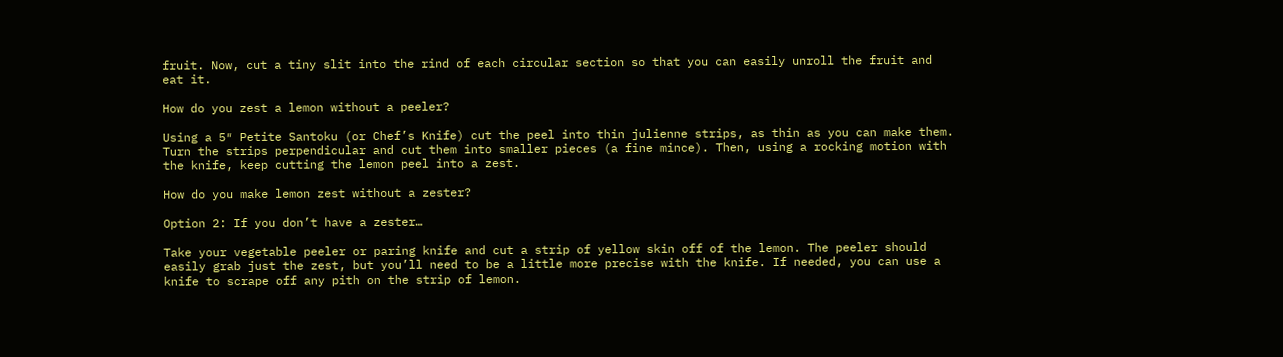fruit. Now, cut a tiny slit into the rind of each circular section so that you can easily unroll the fruit and eat it.

How do you zest a lemon without a peeler?

Using a 5″ Petite Santoku (or Chef’s Knife) cut the peel into thin julienne strips, as thin as you can make them. Turn the strips perpendicular and cut them into smaller pieces (a fine mince). Then, using a rocking motion with the knife, keep cutting the lemon peel into a zest.

How do you make lemon zest without a zester?

Option 2: If you don’t have a zester…

Take your vegetable peeler or paring knife and cut a strip of yellow skin off of the lemon. The peeler should easily grab just the zest, but you’ll need to be a little more precise with the knife. If needed, you can use a knife to scrape off any pith on the strip of lemon.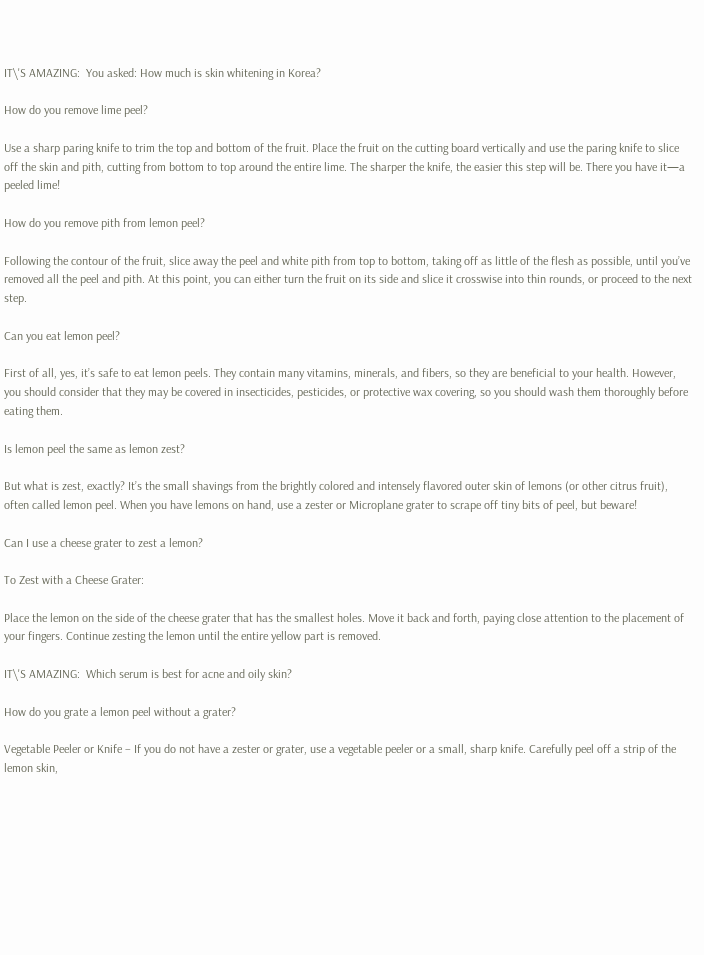IT\'S AMAZING:  You asked: How much is skin whitening in Korea?

How do you remove lime peel?

Use a sharp paring knife to trim the top and bottom of the fruit. Place the fruit on the cutting board vertically and use the paring knife to slice off the skin and pith, cutting from bottom to top around the entire lime. The sharper the knife, the easier this step will be. There you have it—a peeled lime!

How do you remove pith from lemon peel?

Following the contour of the fruit, slice away the peel and white pith from top to bottom, taking off as little of the flesh as possible, until you’ve removed all the peel and pith. At this point, you can either turn the fruit on its side and slice it crosswise into thin rounds, or proceed to the next step.

Can you eat lemon peel?

First of all, yes, it’s safe to eat lemon peels. They contain many vitamins, minerals, and fibers, so they are beneficial to your health. However, you should consider that they may be covered in insecticides, pesticides, or protective wax covering, so you should wash them thoroughly before eating them.

Is lemon peel the same as lemon zest?

But what is zest, exactly? It’s the small shavings from the brightly colored and intensely flavored outer skin of lemons (or other citrus fruit), often called lemon peel. When you have lemons on hand, use a zester or Microplane grater to scrape off tiny bits of peel, but beware!

Can I use a cheese grater to zest a lemon?

To Zest with a Cheese Grater:

Place the lemon on the side of the cheese grater that has the smallest holes. Move it back and forth, paying close attention to the placement of your fingers. Continue zesting the lemon until the entire yellow part is removed.

IT\'S AMAZING:  Which serum is best for acne and oily skin?

How do you grate a lemon peel without a grater?

Vegetable Peeler or Knife – If you do not have a zester or grater, use a vegetable peeler or a small, sharp knife. Carefully peel off a strip of the lemon skin,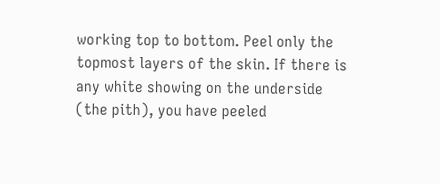working top to bottom. Peel only the topmost layers of the skin. If there is any white showing on the underside (the pith), you have peeled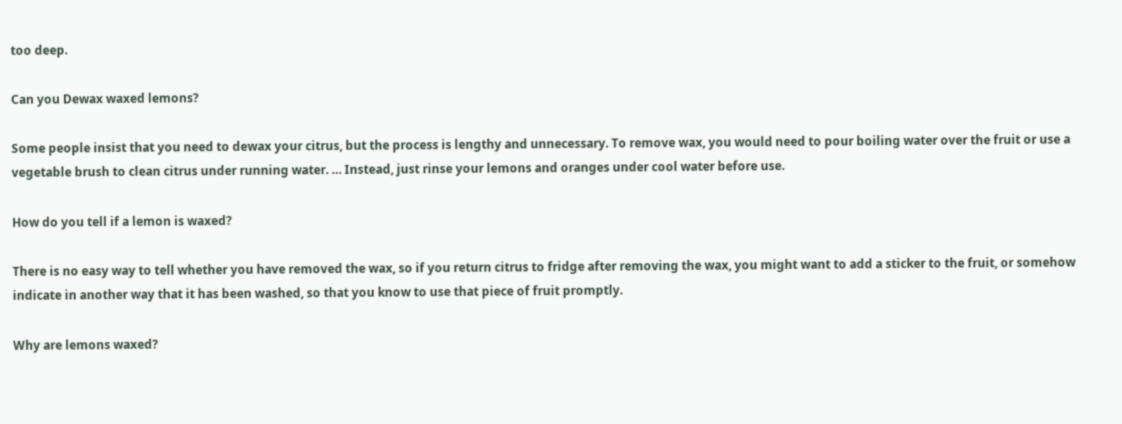too deep.

Can you Dewax waxed lemons?

Some people insist that you need to dewax your citrus, but the process is lengthy and unnecessary. To remove wax, you would need to pour boiling water over the fruit or use a vegetable brush to clean citrus under running water. … Instead, just rinse your lemons and oranges under cool water before use.

How do you tell if a lemon is waxed?

There is no easy way to tell whether you have removed the wax, so if you return citrus to fridge after removing the wax, you might want to add a sticker to the fruit, or somehow indicate in another way that it has been washed, so that you know to use that piece of fruit promptly.

Why are lemons waxed?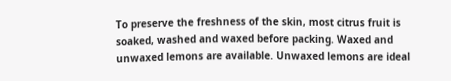To preserve the freshness of the skin, most citrus fruit is soaked, washed and waxed before packing. Waxed and unwaxed lemons are available. Unwaxed lemons are ideal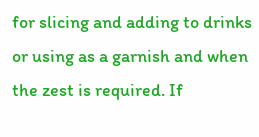for slicing and adding to drinks or using as a garnish and when the zest is required. If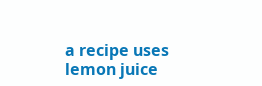a recipe uses lemon juice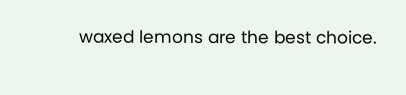waxed lemons are the best choice.